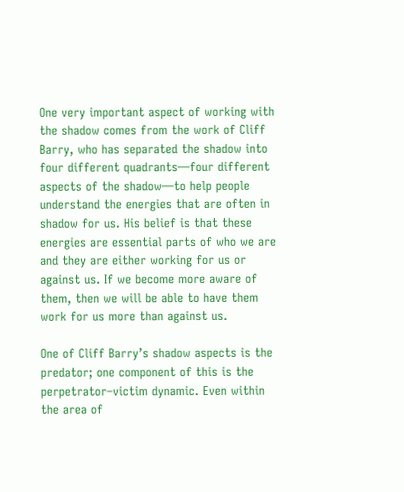One very important aspect of working with the shadow comes from the work of Cliff Barry, who has separated the shadow into four different quadrants—four different aspects of the shadow—to help people understand the energies that are often in shadow for us. His belief is that these energies are essential parts of who we are and they are either working for us or against us. If we become more aware of them, then we will be able to have them work for us more than against us.

One of Cliff Barry’s shadow aspects is the predator; one component of this is the perpetrator–victim dynamic. Even within the area of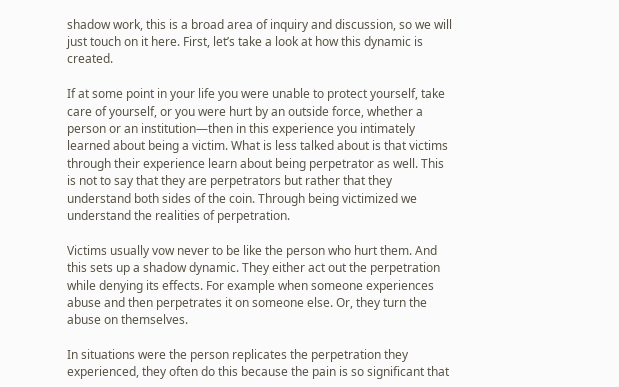shadow work, this is a broad area of inquiry and discussion, so we will just touch on it here. First, let’s take a look at how this dynamic is created.

If at some point in your life you were unable to protect yourself, take care of yourself, or you were hurt by an outside force, whether a person or an institution—then in this experience you intimately learned about being a victim. What is less talked about is that victims through their experience learn about being perpetrator as well. This is not to say that they are perpetrators but rather that they understand both sides of the coin. Through being victimized we understand the realities of perpetration.

Victims usually vow never to be like the person who hurt them. And this sets up a shadow dynamic. They either act out the perpetration while denying its effects. For example when someone experiences abuse and then perpetrates it on someone else. Or, they turn the abuse on themselves.

In situations were the person replicates the perpetration they experienced, they often do this because the pain is so significant that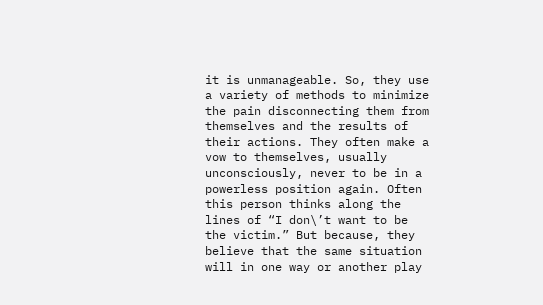it is unmanageable. So, they use a variety of methods to minimize the pain disconnecting them from themselves and the results of their actions. They often make a vow to themselves, usually unconsciously, never to be in a powerless position again. Often this person thinks along the lines of “I don\’t want to be the victim.” But because, they believe that the same situation will in one way or another play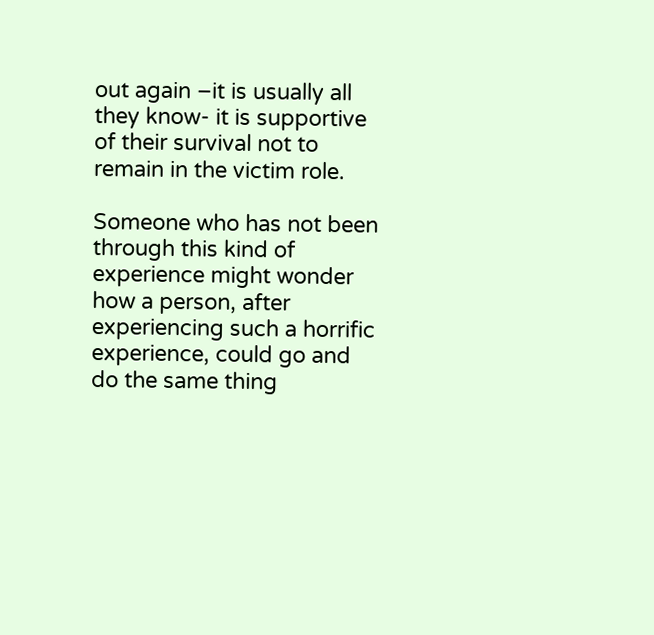out again –it is usually all they know- it is supportive of their survival not to remain in the victim role.

Someone who has not been through this kind of experience might wonder how a person, after experiencing such a horrific experience, could go and do the same thing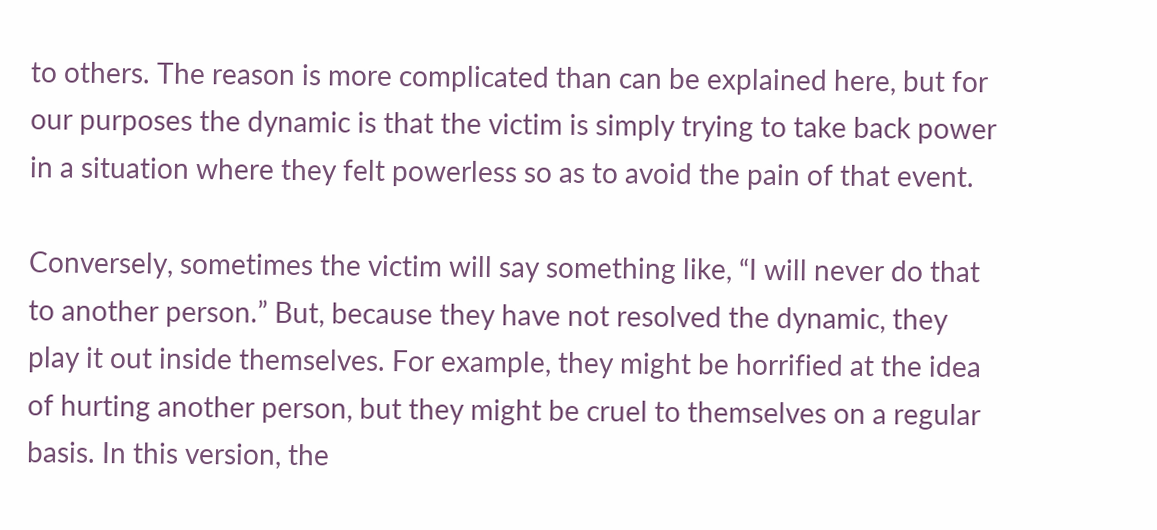to others. The reason is more complicated than can be explained here, but for our purposes the dynamic is that the victim is simply trying to take back power in a situation where they felt powerless so as to avoid the pain of that event.

Conversely, sometimes the victim will say something like, “I will never do that to another person.” But, because they have not resolved the dynamic, they play it out inside themselves. For example, they might be horrified at the idea of hurting another person, but they might be cruel to themselves on a regular basis. In this version, the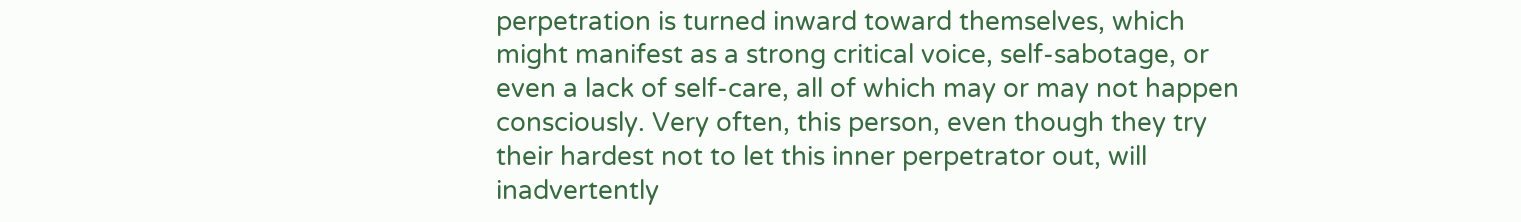perpetration is turned inward toward themselves, which might manifest as a strong critical voice, self-sabotage, or even a lack of self-care, all of which may or may not happen consciously. Very often, this person, even though they try their hardest not to let this inner perpetrator out, will inadvertently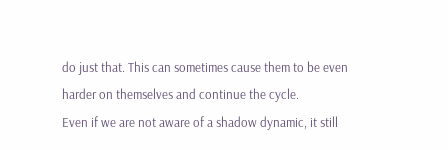do just that. This can sometimes cause them to be even harder on themselves and continue the cycle.
Even if we are not aware of a shadow dynamic, it still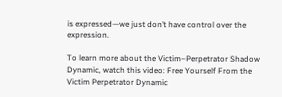is expressed—we just don’t have control over the expression.

To learn more about the Victim–Perpetrator Shadow Dynamic, watch this video: Free Yourself From the Victim Perpetrator Dynamic